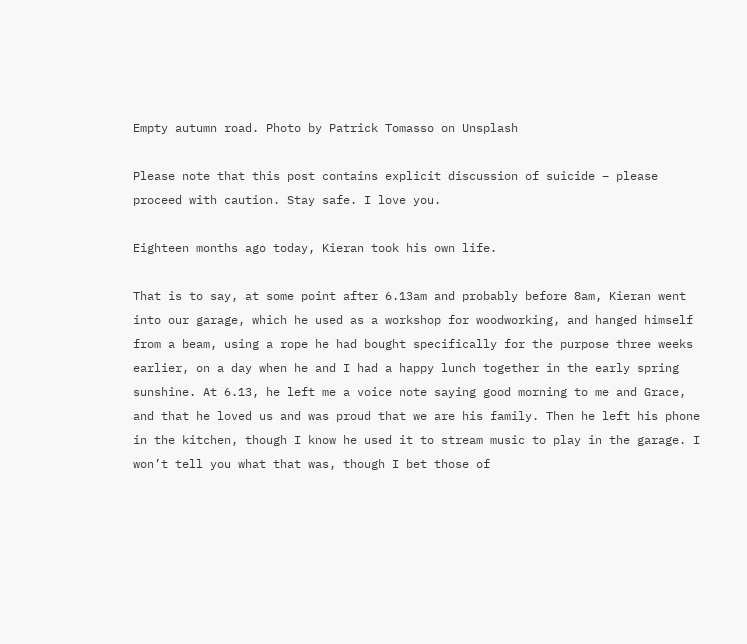Empty autumn road. Photo by Patrick Tomasso on Unsplash

Please note that this post contains explicit discussion of suicide – please proceed with caution. Stay safe. I love you.

Eighteen months ago today, Kieran took his own life.

That is to say, at some point after 6.13am and probably before 8am, Kieran went into our garage, which he used as a workshop for woodworking, and hanged himself from a beam, using a rope he had bought specifically for the purpose three weeks earlier, on a day when he and I had a happy lunch together in the early spring sunshine. At 6.13, he left me a voice note saying good morning to me and Grace, and that he loved us and was proud that we are his family. Then he left his phone in the kitchen, though I know he used it to stream music to play in the garage. I won’t tell you what that was, though I bet those of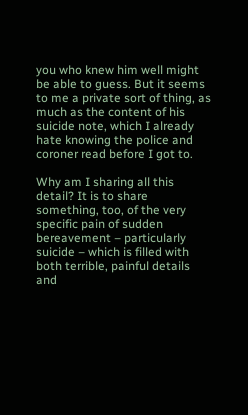you who knew him well might be able to guess. But it seems to me a private sort of thing, as much as the content of his suicide note, which I already hate knowing the police and coroner read before I got to.

Why am I sharing all this detail? It is to share something, too, of the very specific pain of sudden bereavement – particularly suicide – which is filled with both terrible, painful details and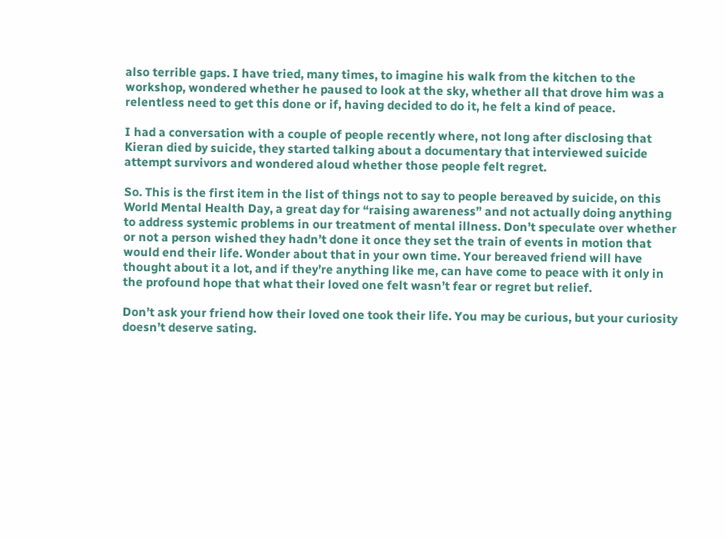also terrible gaps. I have tried, many times, to imagine his walk from the kitchen to the workshop, wondered whether he paused to look at the sky, whether all that drove him was a relentless need to get this done or if, having decided to do it, he felt a kind of peace.

I had a conversation with a couple of people recently where, not long after disclosing that Kieran died by suicide, they started talking about a documentary that interviewed suicide attempt survivors and wondered aloud whether those people felt regret.

So. This is the first item in the list of things not to say to people bereaved by suicide, on this World Mental Health Day, a great day for “raising awareness” and not actually doing anything to address systemic problems in our treatment of mental illness. Don’t speculate over whether or not a person wished they hadn’t done it once they set the train of events in motion that would end their life. Wonder about that in your own time. Your bereaved friend will have thought about it a lot, and if they’re anything like me, can have come to peace with it only in the profound hope that what their loved one felt wasn’t fear or regret but relief.

Don’t ask your friend how their loved one took their life. You may be curious, but your curiosity doesn’t deserve sating.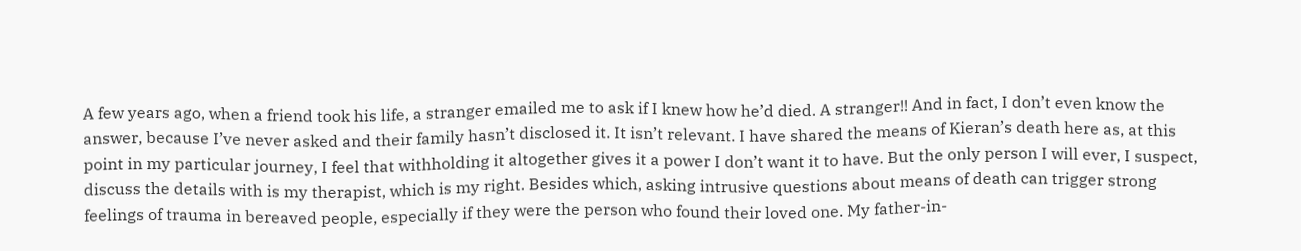A few years ago, when a friend took his life, a stranger emailed me to ask if I knew how he’d died. A stranger!! And in fact, I don’t even know the answer, because I’ve never asked and their family hasn’t disclosed it. It isn’t relevant. I have shared the means of Kieran’s death here as, at this point in my particular journey, I feel that withholding it altogether gives it a power I don’t want it to have. But the only person I will ever, I suspect, discuss the details with is my therapist, which is my right. Besides which, asking intrusive questions about means of death can trigger strong feelings of trauma in bereaved people, especially if they were the person who found their loved one. My father-in-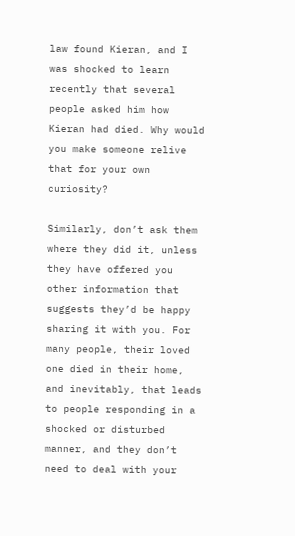law found Kieran, and I was shocked to learn recently that several people asked him how Kieran had died. Why would you make someone relive that for your own curiosity?

Similarly, don’t ask them where they did it, unless they have offered you other information that suggests they’d be happy sharing it with you. For many people, their loved one died in their home, and inevitably, that leads to people responding in a shocked or disturbed manner, and they don’t need to deal with your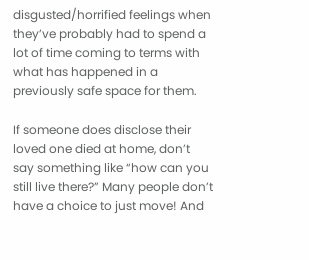disgusted/horrified feelings when they’ve probably had to spend a lot of time coming to terms with what has happened in a previously safe space for them.

If someone does disclose their loved one died at home, don’t say something like “how can you still live there?” Many people don’t have a choice to just move! And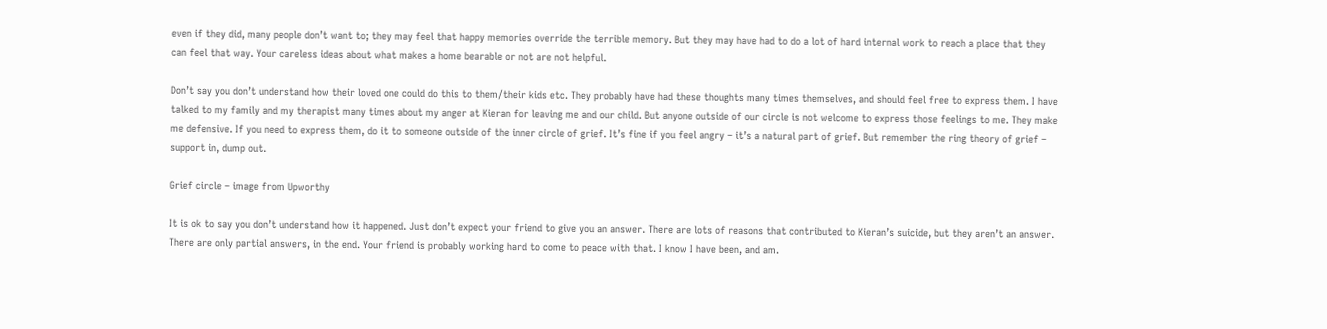even if they did, many people don’t want to; they may feel that happy memories override the terrible memory. But they may have had to do a lot of hard internal work to reach a place that they can feel that way. Your careless ideas about what makes a home bearable or not are not helpful.

Don’t say you don’t understand how their loved one could do this to them/their kids etc. They probably have had these thoughts many times themselves, and should feel free to express them. I have talked to my family and my therapist many times about my anger at Kieran for leaving me and our child. But anyone outside of our circle is not welcome to express those feelings to me. They make me defensive. If you need to express them, do it to someone outside of the inner circle of grief. It’s fine if you feel angry – it’s a natural part of grief. But remember the ring theory of grief – support in, dump out.

Grief circle – image from Upworthy

It is ok to say you don’t understand how it happened. Just don’t expect your friend to give you an answer. There are lots of reasons that contributed to Kieran’s suicide, but they aren’t an answer. There are only partial answers, in the end. Your friend is probably working hard to come to peace with that. I know I have been, and am.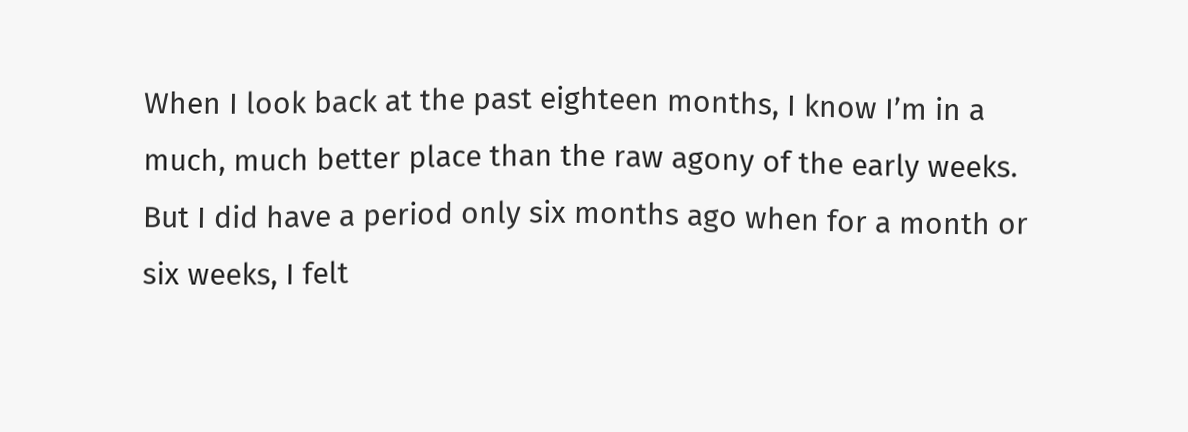When I look back at the past eighteen months, I know I’m in a much, much better place than the raw agony of the early weeks. But I did have a period only six months ago when for a month or six weeks, I felt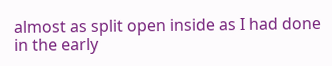almost as split open inside as I had done in the early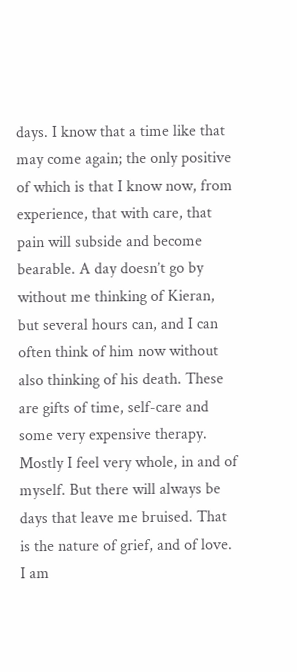days. I know that a time like that may come again; the only positive of which is that I know now, from experience, that with care, that pain will subside and become bearable. A day doesn’t go by without me thinking of Kieran, but several hours can, and I can often think of him now without also thinking of his death. These are gifts of time, self-care and some very expensive therapy. Mostly I feel very whole, in and of myself. But there will always be days that leave me bruised. That is the nature of grief, and of love. I am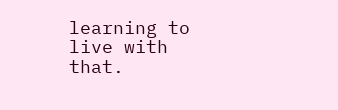learning to live with that.